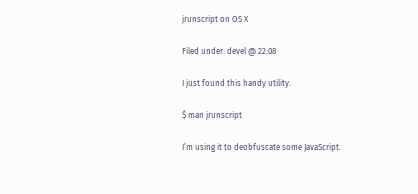jrunscript on OS X

Filed under: devel @ 22:08

I just found this handy utility.

$ man jrunscript

I’m using it to deobfuscate some JavaScript.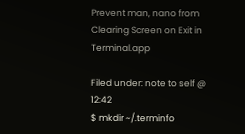Prevent man, nano from Clearing Screen on Exit in Terminal.app

Filed under: note to self @ 12:42
$ mkdir ~/.terminfo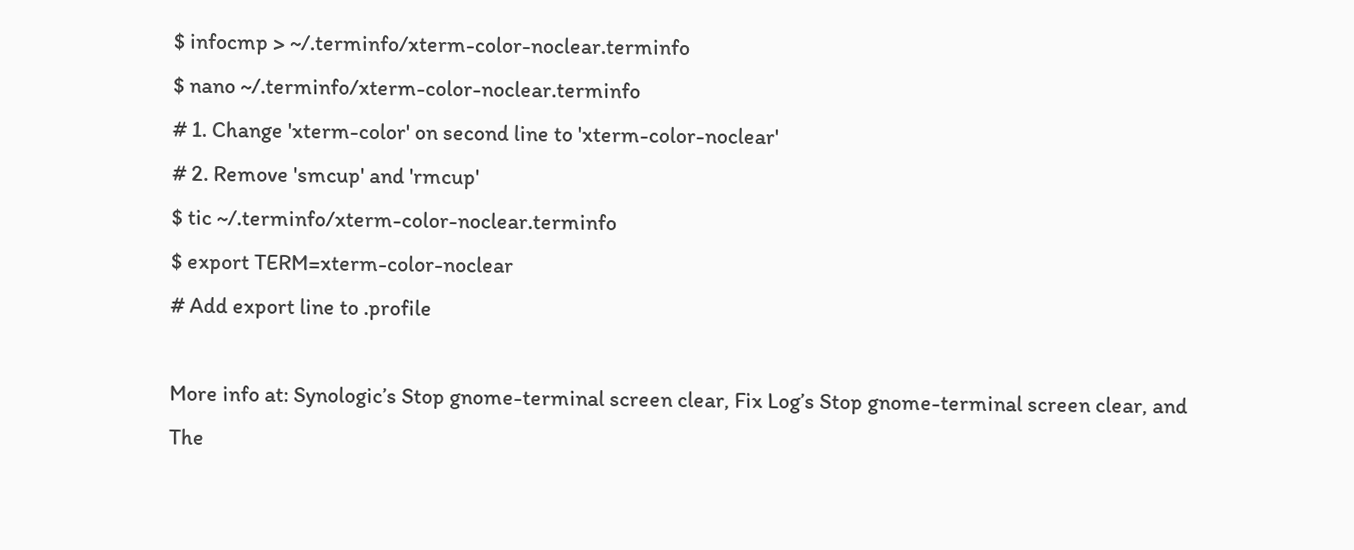$ infocmp > ~/.terminfo/xterm-color-noclear.terminfo
$ nano ~/.terminfo/xterm-color-noclear.terminfo
# 1. Change 'xterm-color' on second line to 'xterm-color-noclear'
# 2. Remove 'smcup' and 'rmcup'
$ tic ~/.terminfo/xterm-color-noclear.terminfo
$ export TERM=xterm-color-noclear
# Add export line to .profile

More info at: Synologic’s Stop gnome-terminal screen clear, Fix Log’s Stop gnome-terminal screen clear, and The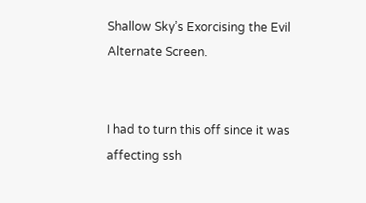Shallow Sky’s Exorcising the Evil Alternate Screen.


I had to turn this off since it was affecting ssh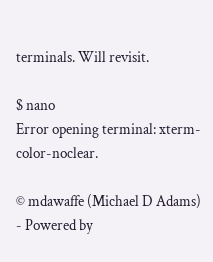terminals. Will revisit.

$ nano
Error opening terminal: xterm-color-noclear.

© mdawaffe (Michael D Adams) - Powered by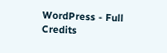WordPress - Full Credits